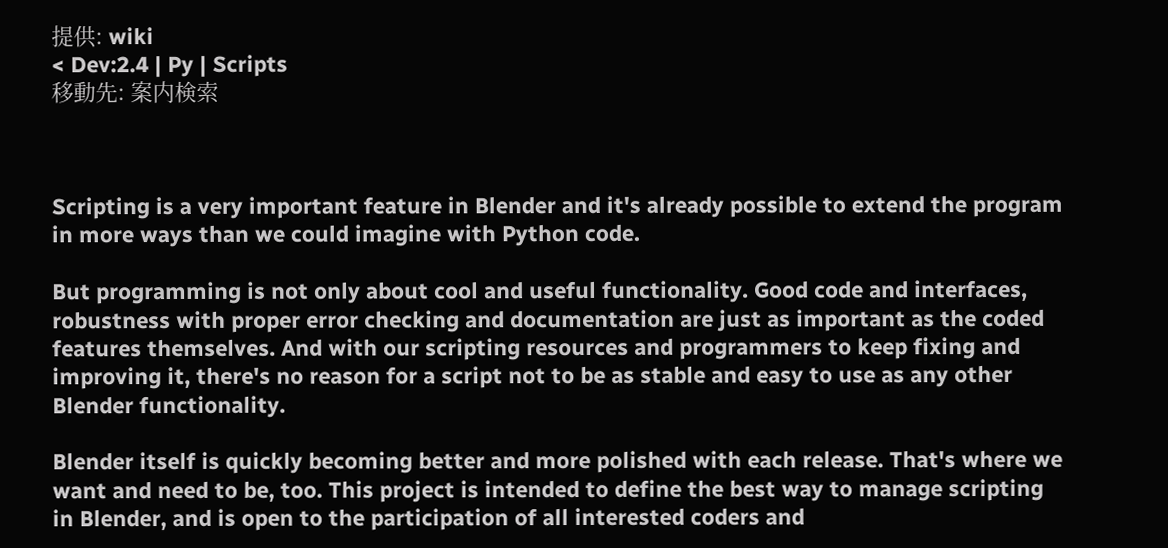提供: wiki
< Dev:2.4 | Py | Scripts
移動先: 案内検索



Scripting is a very important feature in Blender and it's already possible to extend the program in more ways than we could imagine with Python code.

But programming is not only about cool and useful functionality. Good code and interfaces, robustness with proper error checking and documentation are just as important as the coded features themselves. And with our scripting resources and programmers to keep fixing and improving it, there's no reason for a script not to be as stable and easy to use as any other Blender functionality.

Blender itself is quickly becoming better and more polished with each release. That's where we want and need to be, too. This project is intended to define the best way to manage scripting in Blender, and is open to the participation of all interested coders and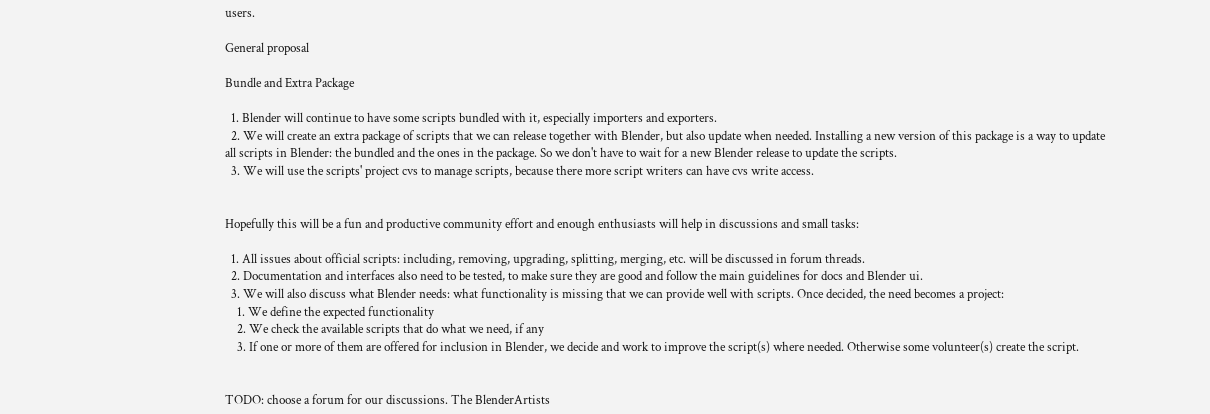users.

General proposal

Bundle and Extra Package

  1. Blender will continue to have some scripts bundled with it, especially importers and exporters.
  2. We will create an extra package of scripts that we can release together with Blender, but also update when needed. Installing a new version of this package is a way to update all scripts in Blender: the bundled and the ones in the package. So we don't have to wait for a new Blender release to update the scripts.
  3. We will use the scripts' project cvs to manage scripts, because there more script writers can have cvs write access.


Hopefully this will be a fun and productive community effort and enough enthusiasts will help in discussions and small tasks:

  1. All issues about official scripts: including, removing, upgrading, splitting, merging, etc. will be discussed in forum threads.
  2. Documentation and interfaces also need to be tested, to make sure they are good and follow the main guidelines for docs and Blender ui.
  3. We will also discuss what Blender needs: what functionality is missing that we can provide well with scripts. Once decided, the need becomes a project:
    1. We define the expected functionality
    2. We check the available scripts that do what we need, if any
    3. If one or more of them are offered for inclusion in Blender, we decide and work to improve the script(s) where needed. Otherwise some volunteer(s) create the script.


TODO: choose a forum for our discussions. The BlenderArtists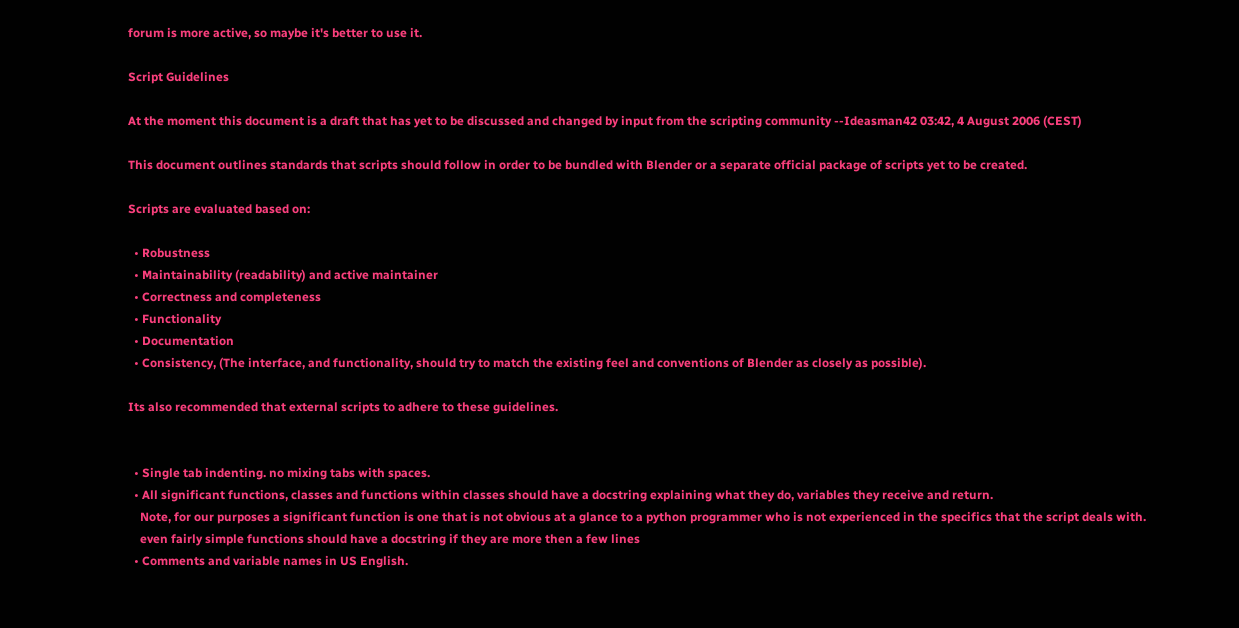forum is more active, so maybe it's better to use it.

Script Guidelines

At the moment this document is a draft that has yet to be discussed and changed by input from the scripting community --Ideasman42 03:42, 4 August 2006 (CEST)

This document outlines standards that scripts should follow in order to be bundled with Blender or a separate official package of scripts yet to be created.

Scripts are evaluated based on:

  • Robustness
  • Maintainability (readability) and active maintainer
  • Correctness and completeness
  • Functionality
  • Documentation
  • Consistency, (The interface, and functionality, should try to match the existing feel and conventions of Blender as closely as possible).

Its also recommended that external scripts to adhere to these guidelines.


  • Single tab indenting. no mixing tabs with spaces.
  • All significant functions, classes and functions within classes should have a docstring explaining what they do, variables they receive and return.
    Note, for our purposes a significant function is one that is not obvious at a glance to a python programmer who is not experienced in the specifics that the script deals with.
    even fairly simple functions should have a docstring if they are more then a few lines
  • Comments and variable names in US English.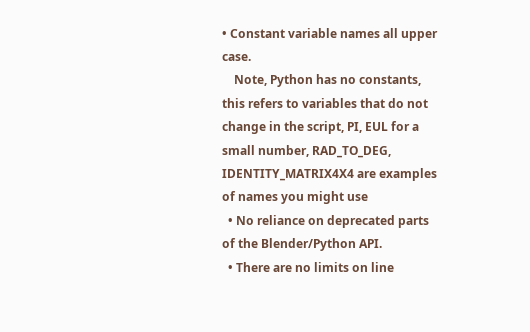• Constant variable names all upper case.
    Note, Python has no constants, this refers to variables that do not change in the script, PI, EUL for a small number, RAD_TO_DEG, IDENTITY_MATRIX4X4 are examples of names you might use
  • No reliance on deprecated parts of the Blender/Python API.
  • There are no limits on line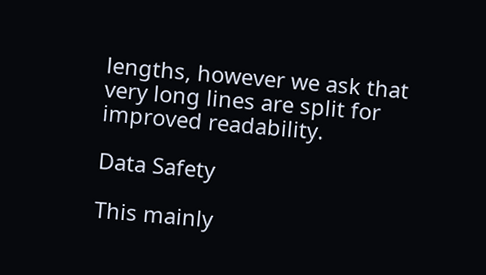lengths, however we ask that very long lines are split for improved readability.

Data Safety

This mainly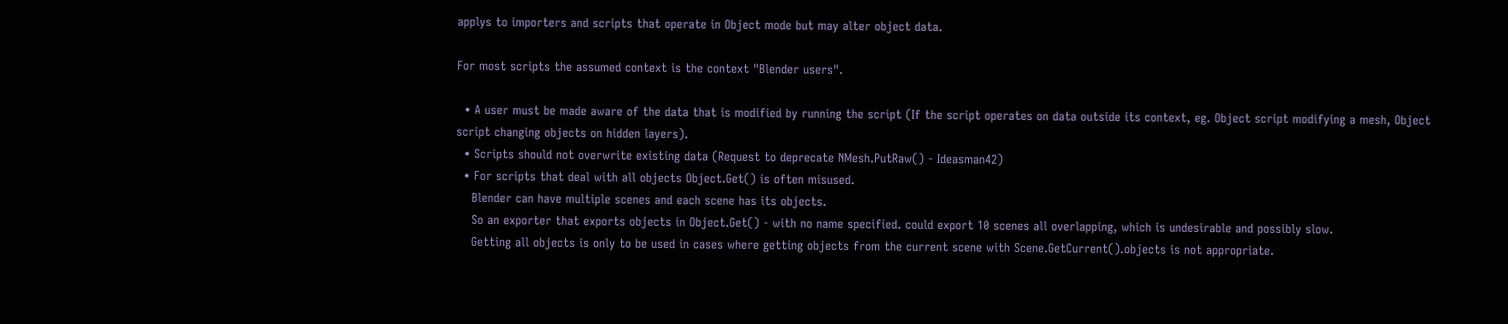applys to importers and scripts that operate in Object mode but may alter object data.

For most scripts the assumed context is the context "Blender users".

  • A user must be made aware of the data that is modified by running the script (If the script operates on data outside its context, eg. Object script modifying a mesh, Object script changing objects on hidden layers).
  • Scripts should not overwrite existing data (Request to deprecate NMesh.PutRaw() - Ideasman42)
  • For scripts that deal with all objects Object.Get() is often misused.
    Blender can have multiple scenes and each scene has its objects.
    So an exporter that exports objects in Object.Get() - with no name specified. could export 10 scenes all overlapping, which is undesirable and possibly slow.
    Getting all objects is only to be used in cases where getting objects from the current scene with Scene.GetCurrent().objects is not appropriate.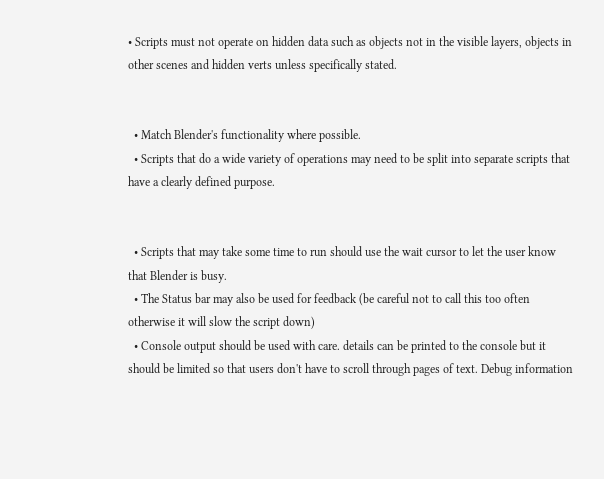• Scripts must not operate on hidden data such as objects not in the visible layers, objects in other scenes and hidden verts unless specifically stated.


  • Match Blender's functionality where possible.
  • Scripts that do a wide variety of operations may need to be split into separate scripts that have a clearly defined purpose.


  • Scripts that may take some time to run should use the wait cursor to let the user know that Blender is busy.
  • The Status bar may also be used for feedback (be careful not to call this too often otherwise it will slow the script down)
  • Console output should be used with care. details can be printed to the console but it should be limited so that users don't have to scroll through pages of text. Debug information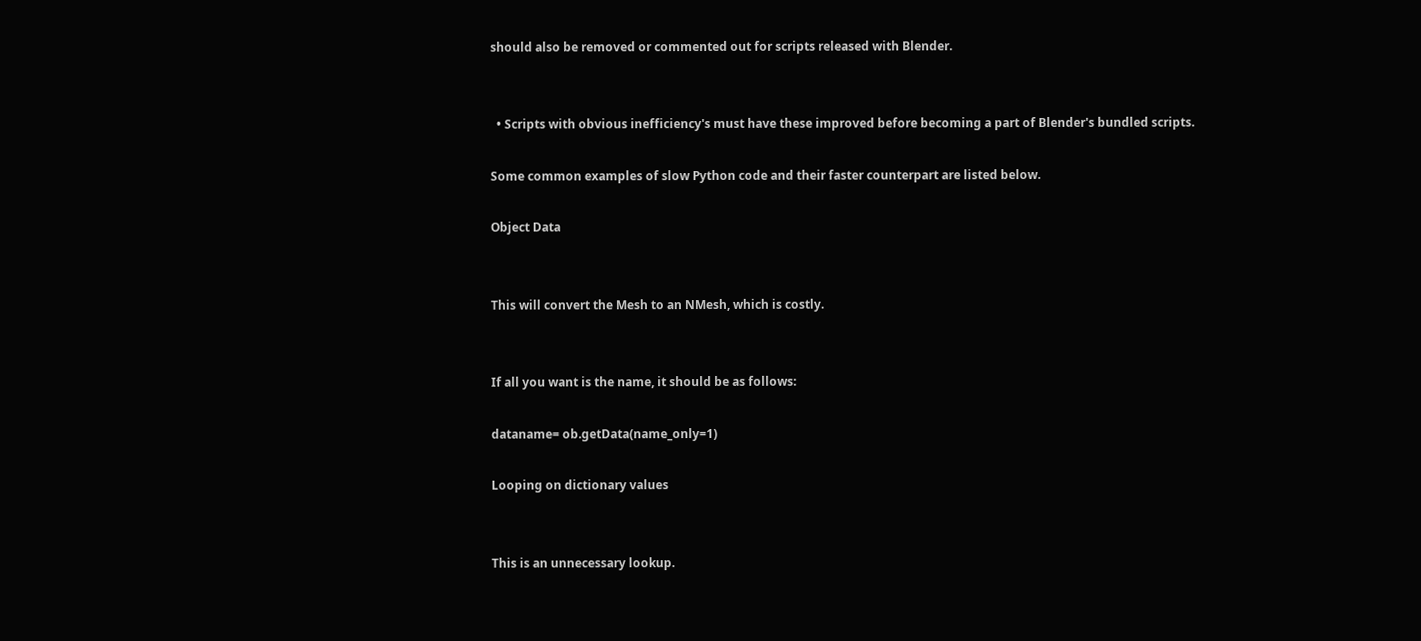should also be removed or commented out for scripts released with Blender.


  • Scripts with obvious inefficiency's must have these improved before becoming a part of Blender's bundled scripts.

Some common examples of slow Python code and their faster counterpart are listed below.

Object Data


This will convert the Mesh to an NMesh, which is costly.


If all you want is the name, it should be as follows:

dataname= ob.getData(name_only=1)

Looping on dictionary values


This is an unnecessary lookup.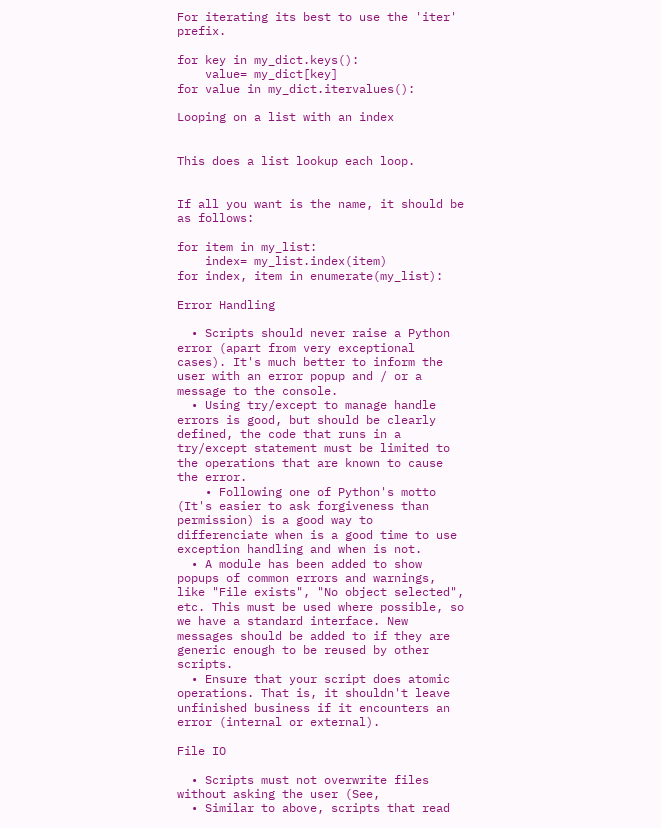For iterating its best to use the 'iter' prefix.

for key in my_dict.keys():
    value= my_dict[key]
for value in my_dict.itervalues():

Looping on a list with an index


This does a list lookup each loop.


If all you want is the name, it should be as follows:

for item in my_list:
    index= my_list.index(item)
for index, item in enumerate(my_list):

Error Handling

  • Scripts should never raise a Python error (apart from very exceptional cases). It's much better to inform the user with an error popup and / or a message to the console.
  • Using try/except to manage handle errors is good, but should be clearly defined, the code that runs in a try/except statement must be limited to the operations that are known to cause the error.
    • Following one of Python's motto (It's easier to ask forgiveness than permission) is a good way to differenciate when is a good time to use exception handling and when is not.
  • A module has been added to show popups of common errors and warnings, like "File exists", "No object selected", etc. This must be used where possible, so we have a standard interface. New messages should be added to if they are generic enough to be reused by other scripts.
  • Ensure that your script does atomic operations. That is, it shouldn't leave unfinished business if it encounters an error (internal or external).

File IO

  • Scripts must not overwrite files without asking the user (See,
  • Similar to above, scripts that read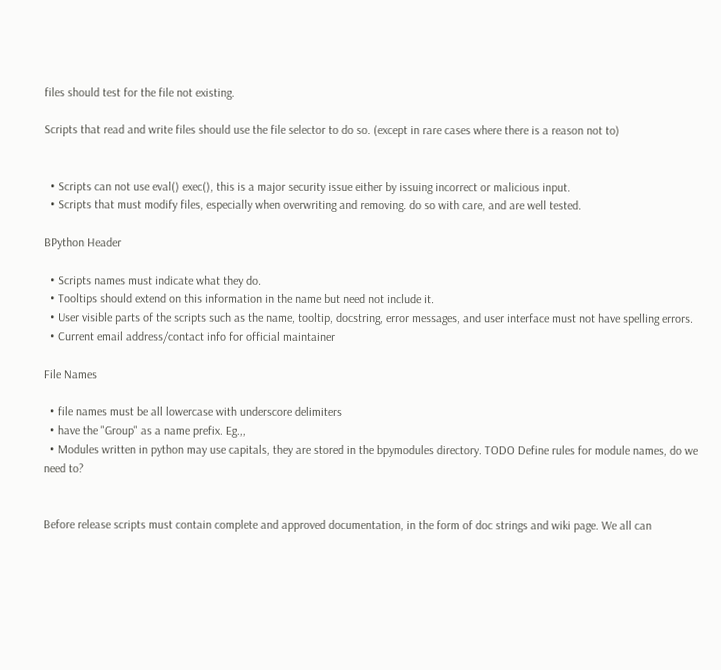files should test for the file not existing.

Scripts that read and write files should use the file selector to do so. (except in rare cases where there is a reason not to)


  • Scripts can not use eval() exec(), this is a major security issue either by issuing incorrect or malicious input.
  • Scripts that must modify files, especially when overwriting and removing. do so with care, and are well tested.

BPython Header

  • Scripts names must indicate what they do.
  • Tooltips should extend on this information in the name but need not include it.
  • User visible parts of the scripts such as the name, tooltip, docstring, error messages, and user interface must not have spelling errors.
  • Current email address/contact info for official maintainer

File Names

  • file names must be all lowercase with underscore delimiters
  • have the "Group" as a name prefix. Eg.,,
  • Modules written in python may use capitals, they are stored in the bpymodules directory. TODO Define rules for module names, do we need to?


Before release scripts must contain complete and approved documentation, in the form of doc strings and wiki page. We all can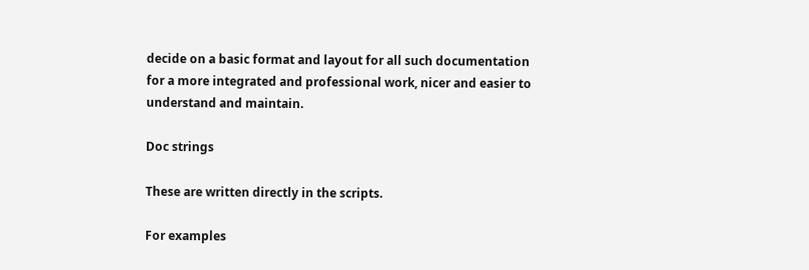decide on a basic format and layout for all such documentation for a more integrated and professional work, nicer and easier to understand and maintain.

Doc strings

These are written directly in the scripts.

For examples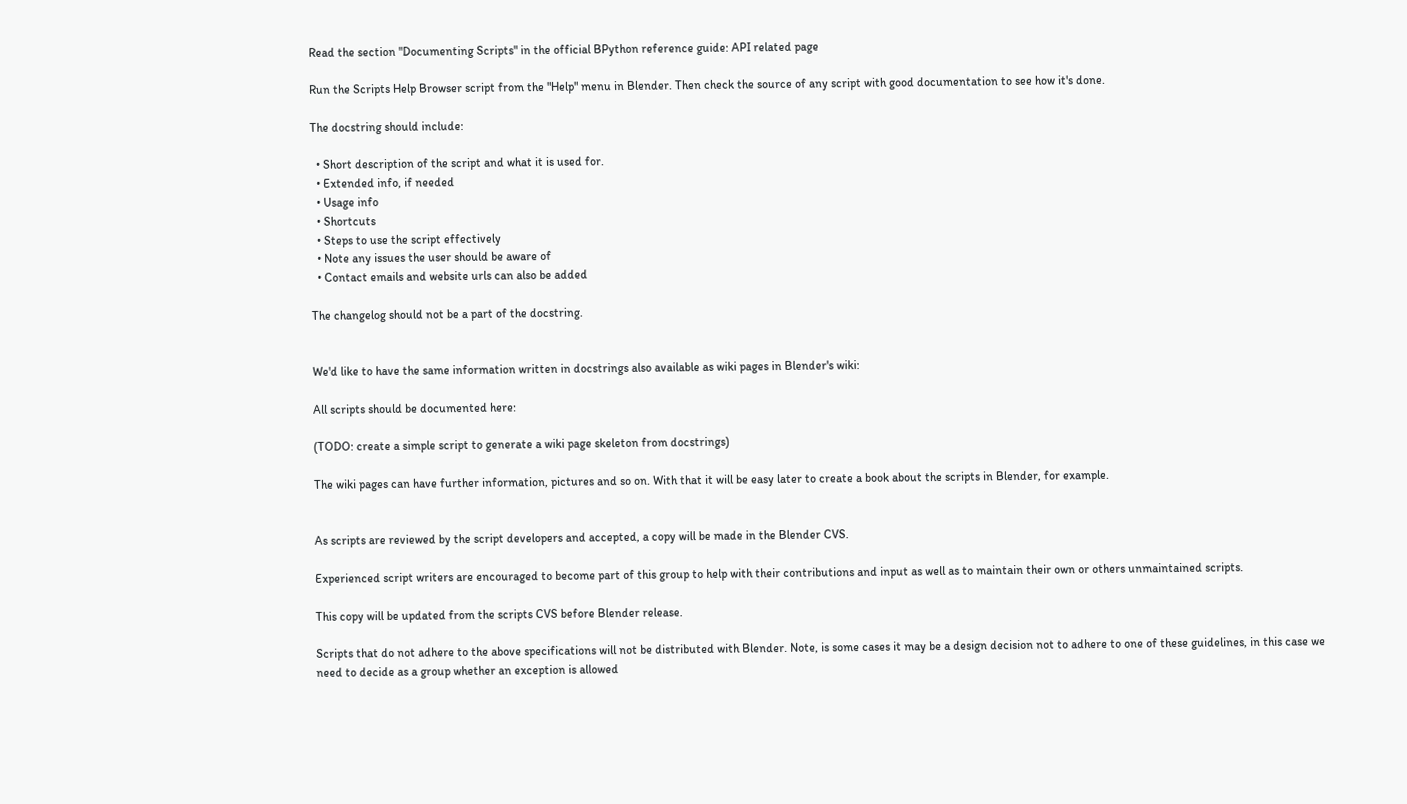Read the section "Documenting Scripts" in the official BPython reference guide: API related page

Run the Scripts Help Browser script from the "Help" menu in Blender. Then check the source of any script with good documentation to see how it's done.

The docstring should include:

  • Short description of the script and what it is used for.
  • Extended info, if needed
  • Usage info
  • Shortcuts
  • Steps to use the script effectively
  • Note any issues the user should be aware of
  • Contact emails and website urls can also be added

The changelog should not be a part of the docstring.


We'd like to have the same information written in docstrings also available as wiki pages in Blender's wiki:

All scripts should be documented here:

(TODO: create a simple script to generate a wiki page skeleton from docstrings)

The wiki pages can have further information, pictures and so on. With that it will be easy later to create a book about the scripts in Blender, for example.


As scripts are reviewed by the script developers and accepted, a copy will be made in the Blender CVS.

Experienced script writers are encouraged to become part of this group to help with their contributions and input as well as to maintain their own or others unmaintained scripts.

This copy will be updated from the scripts CVS before Blender release.

Scripts that do not adhere to the above specifications will not be distributed with Blender. Note, is some cases it may be a design decision not to adhere to one of these guidelines, in this case we need to decide as a group whether an exception is allowed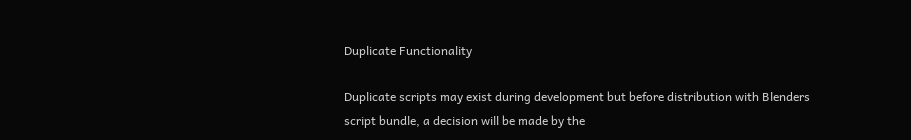Duplicate Functionality

Duplicate scripts may exist during development but before distribution with Blenders script bundle, a decision will be made by the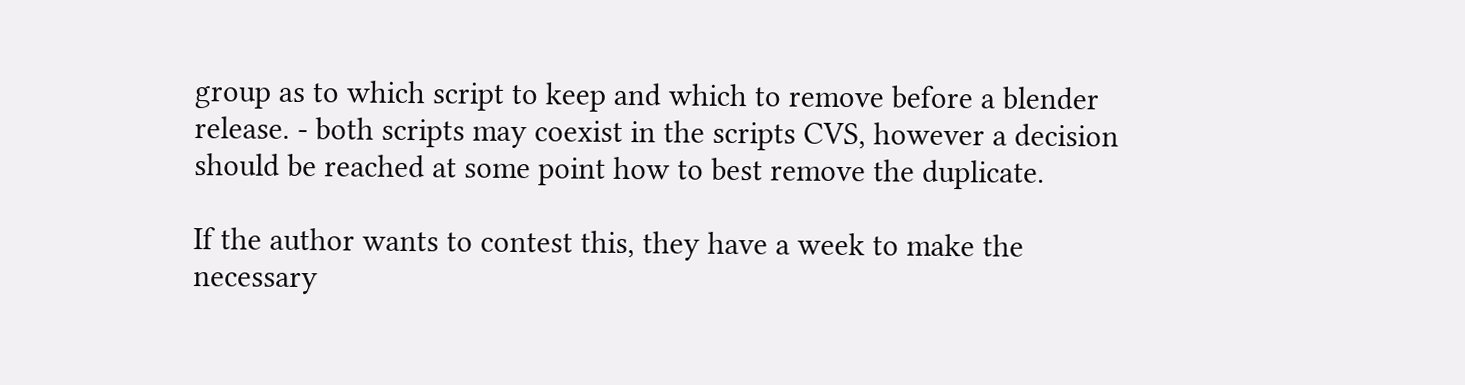group as to which script to keep and which to remove before a blender release. - both scripts may coexist in the scripts CVS, however a decision should be reached at some point how to best remove the duplicate.

If the author wants to contest this, they have a week to make the necessary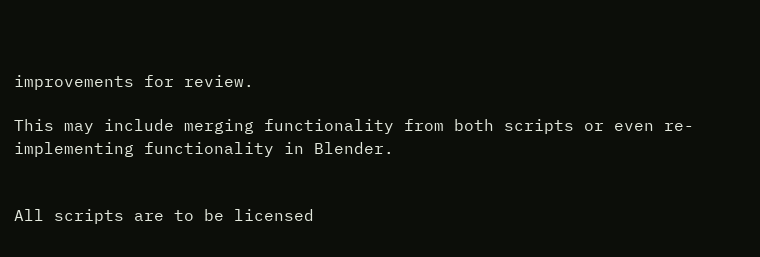improvements for review.

This may include merging functionality from both scripts or even re-implementing functionality in Blender.


All scripts are to be licensed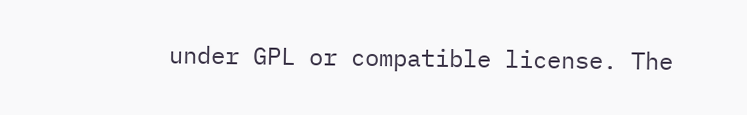under GPL or compatible license. The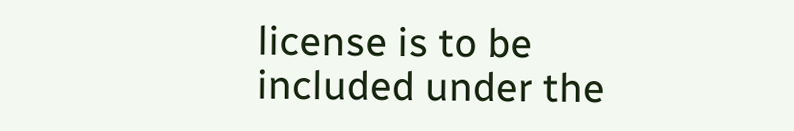license is to be included under the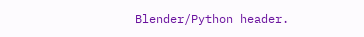Blender/Python header.